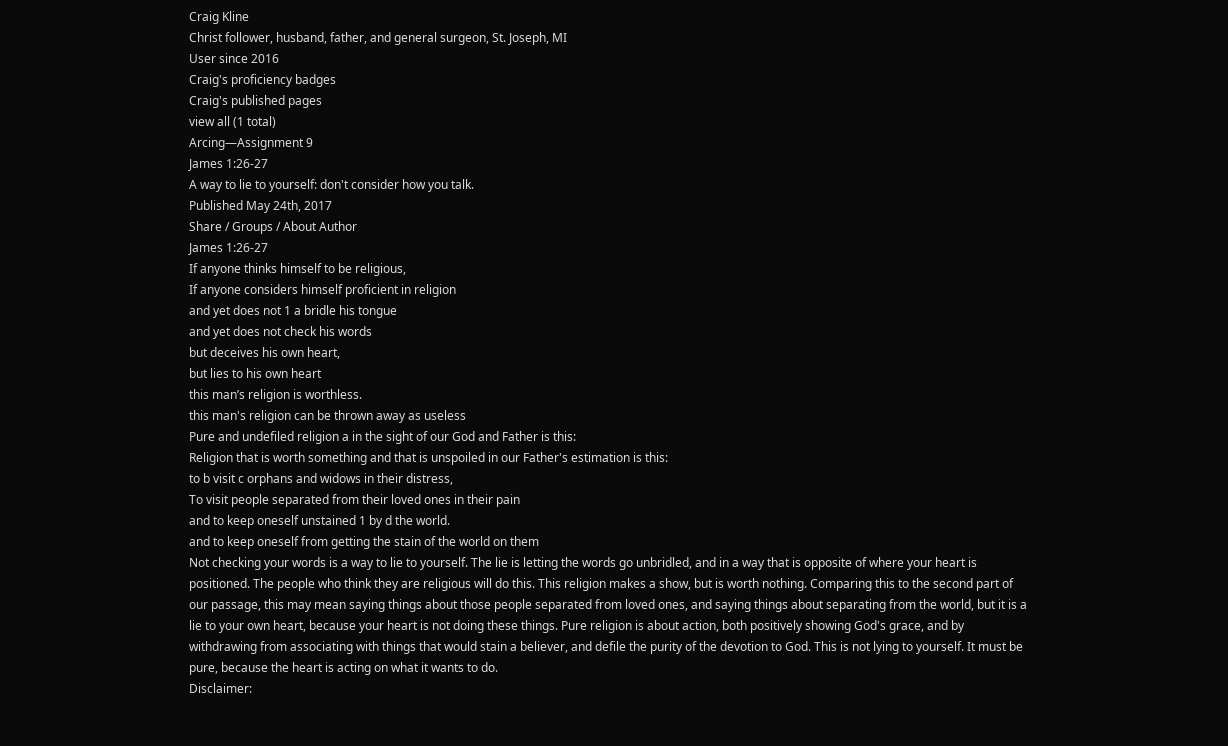Craig Kline
Christ follower, husband, father, and general surgeon, St. Joseph, MI
User since 2016
Craig's proficiency badges
Craig's published pages
view all (1 total)
Arcing—Assignment 9
James 1:26-27
A way to lie to yourself: don't consider how you talk.
Published May 24th, 2017
Share / Groups / About Author
James 1:26-27
If anyone thinks himself to be religious,
If anyone considers himself proficient in religion
and yet does not 1 a bridle his tongue
and yet does not check his words
but deceives his own heart,
but lies to his own heart
this man’s religion is worthless.
this man's religion can be thrown away as useless
Pure and undefiled religion a in the sight of our God and Father is this:
Religion that is worth something and that is unspoiled in our Father's estimation is this:
to b visit c orphans and widows in their distress,
To visit people separated from their loved ones in their pain
and to keep oneself unstained 1 by d the world.
and to keep oneself from getting the stain of the world on them
Not checking your words is a way to lie to yourself. The lie is letting the words go unbridled, and in a way that is opposite of where your heart is positioned. The people who think they are religious will do this. This religion makes a show, but is worth nothing. Comparing this to the second part of our passage, this may mean saying things about those people separated from loved ones, and saying things about separating from the world, but it is a lie to your own heart, because your heart is not doing these things. Pure religion is about action, both positively showing God's grace, and by withdrawing from associating with things that would stain a believer, and defile the purity of the devotion to God. This is not lying to yourself. It must be pure, because the heart is acting on what it wants to do.
Disclaimer: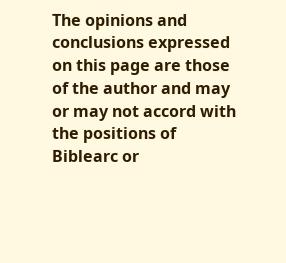The opinions and conclusions expressed on this page are those of the author and may or may not accord with the positions of Biblearc or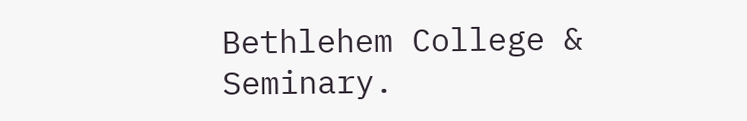Bethlehem College & Seminary.